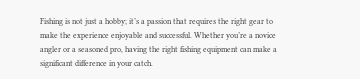Fishing is not just a hobby; it’s a passion that requires the right gear to make the experience enjoyable and successful. Whether you’re a novice angler or a seasoned pro, having the right fishing equipment can make a significant difference in your catch.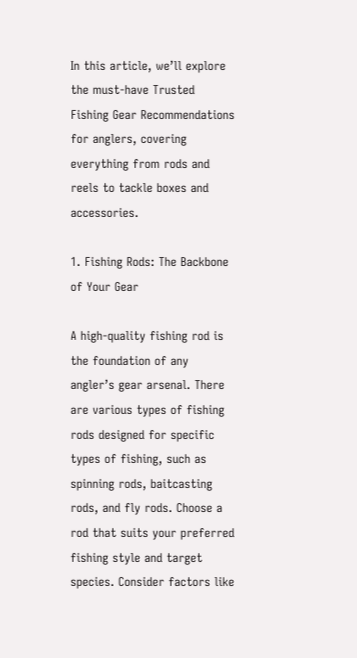In this article, we’ll explore the must-have Trusted Fishing Gear Recommendations for anglers, covering everything from rods and reels to tackle boxes and accessories.

1. Fishing Rods: The Backbone of Your Gear

A high-quality fishing rod is the foundation of any angler’s gear arsenal. There are various types of fishing rods designed for specific types of fishing, such as spinning rods, baitcasting rods, and fly rods. Choose a rod that suits your preferred fishing style and target species. Consider factors like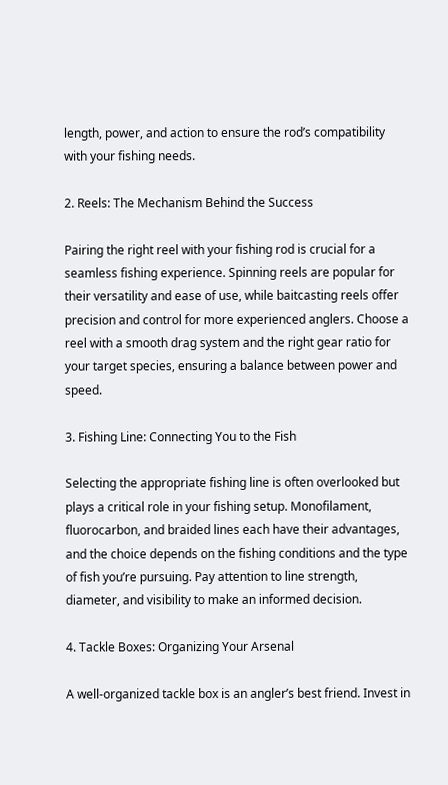length, power, and action to ensure the rod’s compatibility with your fishing needs.

2. Reels: The Mechanism Behind the Success

Pairing the right reel with your fishing rod is crucial for a seamless fishing experience. Spinning reels are popular for their versatility and ease of use, while baitcasting reels offer precision and control for more experienced anglers. Choose a reel with a smooth drag system and the right gear ratio for your target species, ensuring a balance between power and speed.

3. Fishing Line: Connecting You to the Fish

Selecting the appropriate fishing line is often overlooked but plays a critical role in your fishing setup. Monofilament, fluorocarbon, and braided lines each have their advantages, and the choice depends on the fishing conditions and the type of fish you’re pursuing. Pay attention to line strength, diameter, and visibility to make an informed decision.

4. Tackle Boxes: Organizing Your Arsenal

A well-organized tackle box is an angler’s best friend. Invest in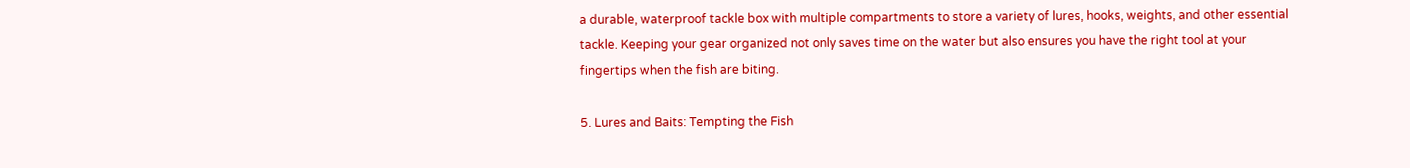a durable, waterproof tackle box with multiple compartments to store a variety of lures, hooks, weights, and other essential tackle. Keeping your gear organized not only saves time on the water but also ensures you have the right tool at your fingertips when the fish are biting.

5. Lures and Baits: Tempting the Fish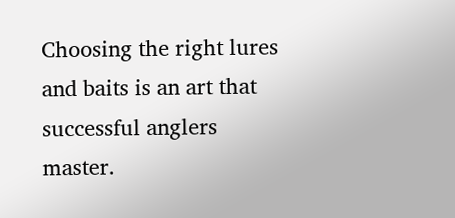Choosing the right lures and baits is an art that successful anglers master.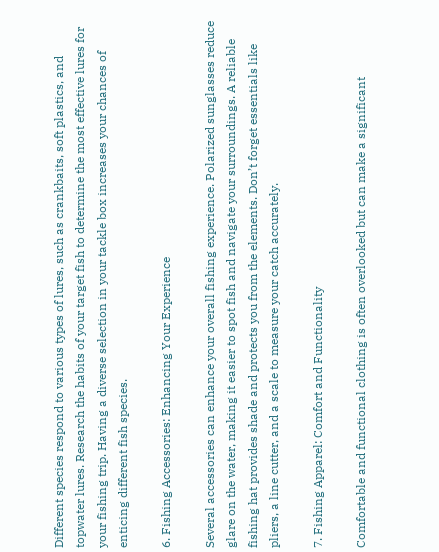Different species respond to various types of lures, such as crankbaits, soft plastics, and topwater lures. Research the habits of your target fish to determine the most effective lures for your fishing trip. Having a diverse selection in your tackle box increases your chances of enticing different fish species.

6. Fishing Accessories: Enhancing Your Experience

Several accessories can enhance your overall fishing experience. Polarized sunglasses reduce glare on the water, making it easier to spot fish and navigate your surroundings. A reliable fishing hat provides shade and protects you from the elements. Don’t forget essentials like pliers, a line cutter, and a scale to measure your catch accurately.

7. Fishing Apparel: Comfort and Functionality

Comfortable and functional clothing is often overlooked but can make a significant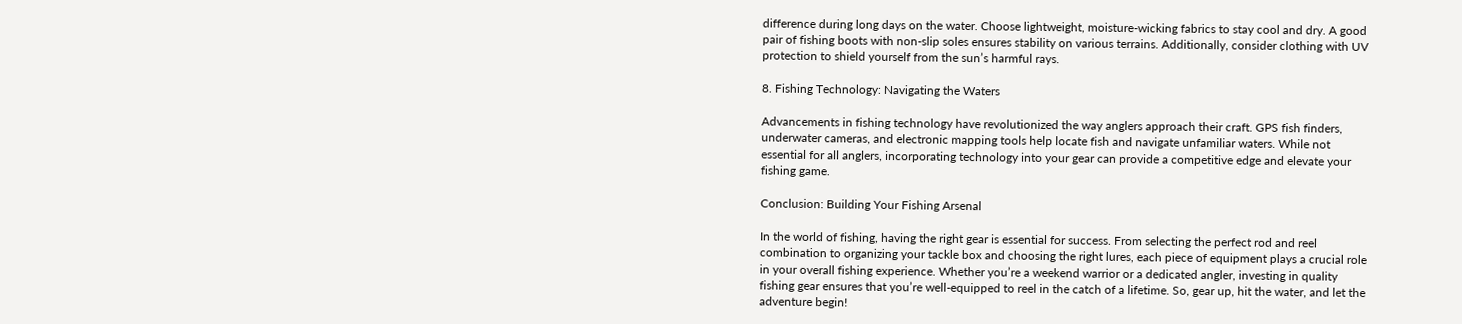difference during long days on the water. Choose lightweight, moisture-wicking fabrics to stay cool and dry. A good pair of fishing boots with non-slip soles ensures stability on various terrains. Additionally, consider clothing with UV protection to shield yourself from the sun’s harmful rays.

8. Fishing Technology: Navigating the Waters

Advancements in fishing technology have revolutionized the way anglers approach their craft. GPS fish finders, underwater cameras, and electronic mapping tools help locate fish and navigate unfamiliar waters. While not essential for all anglers, incorporating technology into your gear can provide a competitive edge and elevate your fishing game.

Conclusion: Building Your Fishing Arsenal

In the world of fishing, having the right gear is essential for success. From selecting the perfect rod and reel combination to organizing your tackle box and choosing the right lures, each piece of equipment plays a crucial role in your overall fishing experience. Whether you’re a weekend warrior or a dedicated angler, investing in quality fishing gear ensures that you’re well-equipped to reel in the catch of a lifetime. So, gear up, hit the water, and let the adventure begin!